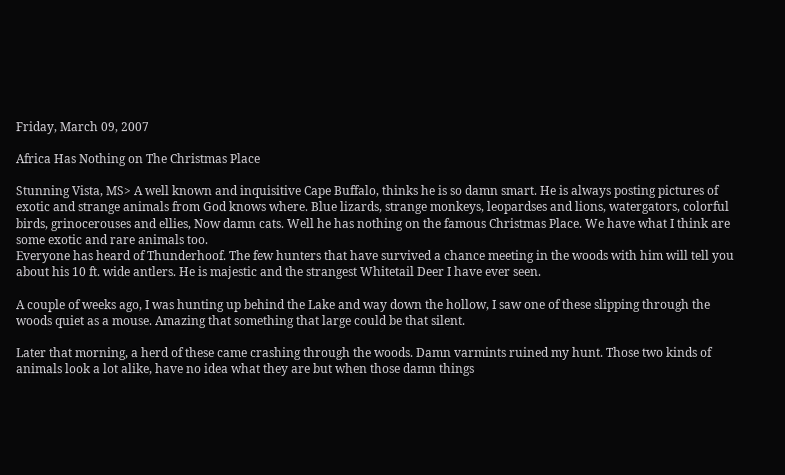Friday, March 09, 2007

Africa Has Nothing on The Christmas Place

Stunning Vista, MS> A well known and inquisitive Cape Buffalo, thinks he is so damn smart. He is always posting pictures of exotic and strange animals from God knows where. Blue lizards, strange monkeys, leopardses and lions, watergators, colorful birds, grinocerouses and ellies, Now damn cats. Well he has nothing on the famous Christmas Place. We have what I think are some exotic and rare animals too.
Everyone has heard of Thunderhoof. The few hunters that have survived a chance meeting in the woods with him will tell you about his 10 ft. wide antlers. He is majestic and the strangest Whitetail Deer I have ever seen.

A couple of weeks ago, I was hunting up behind the Lake and way down the hollow, I saw one of these slipping through the woods quiet as a mouse. Amazing that something that large could be that silent.

Later that morning, a herd of these came crashing through the woods. Damn varmints ruined my hunt. Those two kinds of animals look a lot alike, have no idea what they are but when those damn things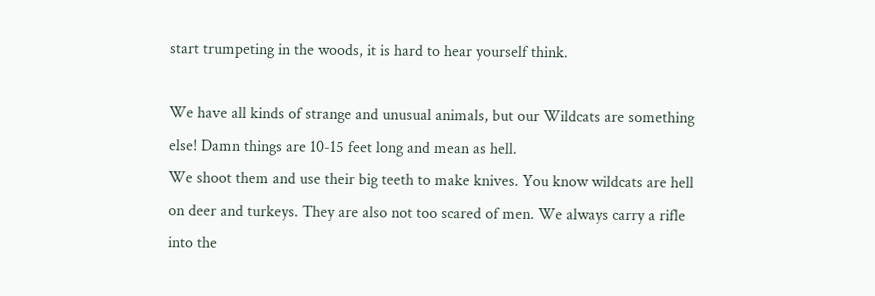start trumpeting in the woods, it is hard to hear yourself think.

We have all kinds of strange and unusual animals, but our Wildcats are something else! Damn things are 10-15 feet long and mean as hell.
We shoot them and use their big teeth to make knives. You know wildcats are hell on deer and turkeys. They are also not too scared of men. We always carry a rifle into the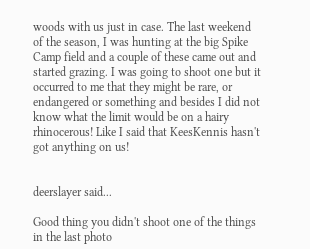woods with us just in case. The last weekend of the season, I was hunting at the big Spike Camp field and a couple of these came out and started grazing. I was going to shoot one but it occurred to me that they might be rare, or endangered or something and besides I did not know what the limit would be on a hairy rhinocerous! Like I said that KeesKennis hasn't got anything on us!


deerslayer said...

Good thing you didn't shoot one of the things in the last photo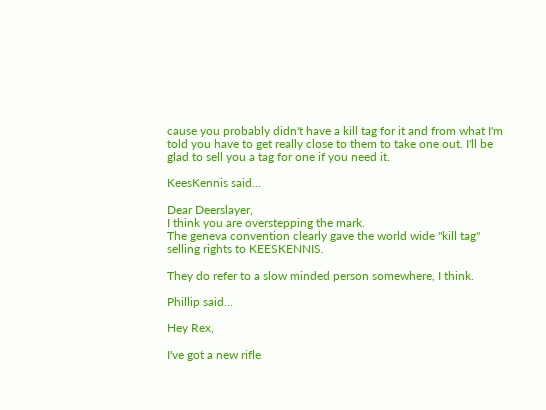cause you probably didn't have a kill tag for it and from what I'm told you have to get really close to them to take one out. I'll be glad to sell you a tag for one if you need it.

KeesKennis said...

Dear Deerslayer,
I think you are overstepping the mark.
The geneva convention clearly gave the world wide "kill tag" selling rights to KEESKENNIS.

They do refer to a slow minded person somewhere, I think.

Phillip said...

Hey Rex,

I've got a new rifle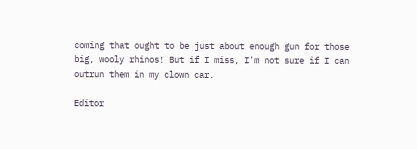coming that ought to be just about enough gun for those big, wooly rhinos! But if I miss, I'm not sure if I can outrun them in my clown car.

Editor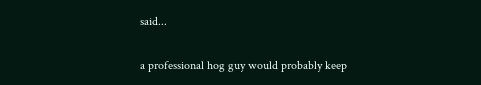said...

a professional hog guy would probably keep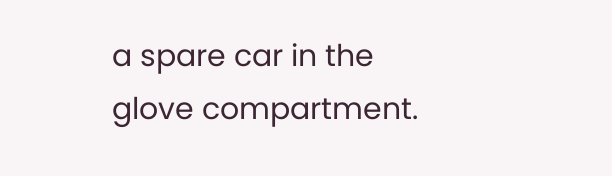a spare car in the glove compartment.